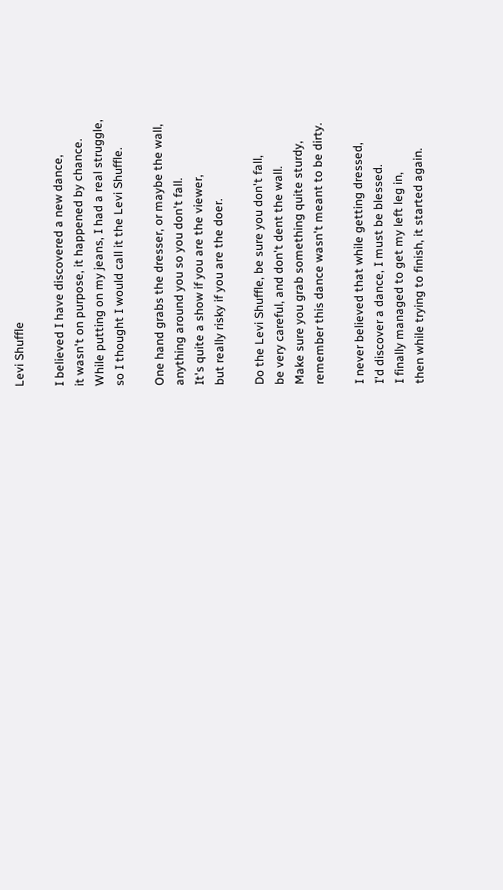Levi Shuffle

I believed I have discovered a new dance,
it wasn't on purpose, it happened by chance.
While putting on my jeans, I had a real struggle,
so I thought I would call it the Levi Shuffle.

One hand grabs the dresser, or maybe the wall,
anything around you so you don't fall.
It's quite a show if you are the viewer,
but really risky if you are the doer.

Do the Levi Shuffle, be sure you don't fall,
be very careful, and don't dent the wall.
Make sure you grab something quite sturdy,
remember this dance wasn't meant to be dirty.

I never believed that while getting dressed,
I'd discover a dance, I must be blessed.
I finally managed to get my left leg in,
then while trying to finish, it started again.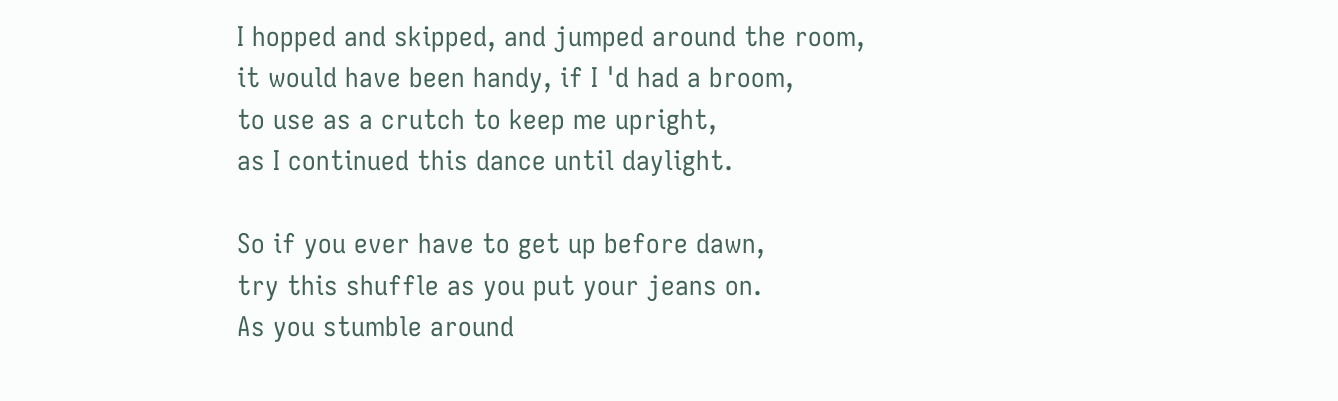I hopped and skipped, and jumped around the room,
it would have been handy, if I 'd had a broom,
to use as a crutch to keep me upright,
as I continued this dance until daylight.

So if you ever have to get up before dawn,
try this shuffle as you put your jeans on.
As you stumble around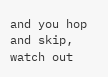and you hop and skip,
watch out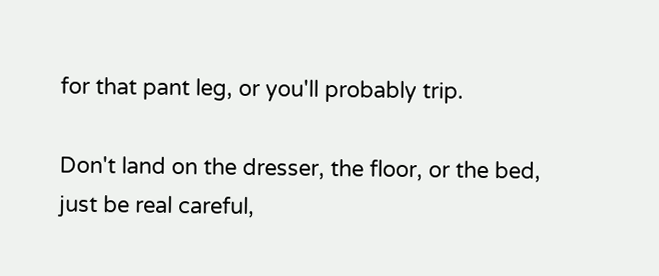for that pant leg, or you'll probably trip.

Don't land on the dresser, the floor, or the bed,
just be real careful,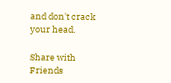and don't crack your head.

Share with Friends